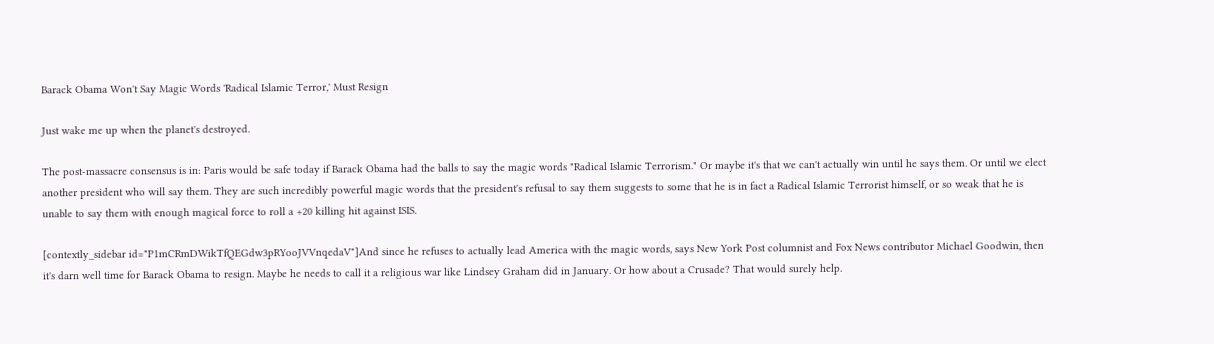Barack Obama Won't Say Magic Words 'Radical Islamic Terror,' Must Resign

Just wake me up when the planet's destroyed.

The post-massacre consensus is in: Paris would be safe today if Barack Obama had the balls to say the magic words "Radical Islamic Terrorism." Or maybe it's that we can't actually win until he says them. Or until we elect another president who will say them. They are such incredibly powerful magic words that the president's refusal to say them suggests to some that he is in fact a Radical Islamic Terrorist himself, or so weak that he is unable to say them with enough magical force to roll a +20 killing hit against ISIS.

[contextly_sidebar id="P1mCRmDWikTfQEGdw3pRYooJVVnqedaV"]And since he refuses to actually lead America with the magic words, says New York Post columnist and Fox News contributor Michael Goodwin, then it's darn well time for Barack Obama to resign. Maybe he needs to call it a religious war like Lindsey Graham did in January. Or how about a Crusade? That would surely help.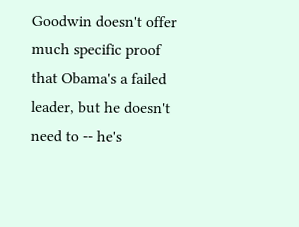Goodwin doesn't offer much specific proof that Obama's a failed leader, but he doesn't need to -- he's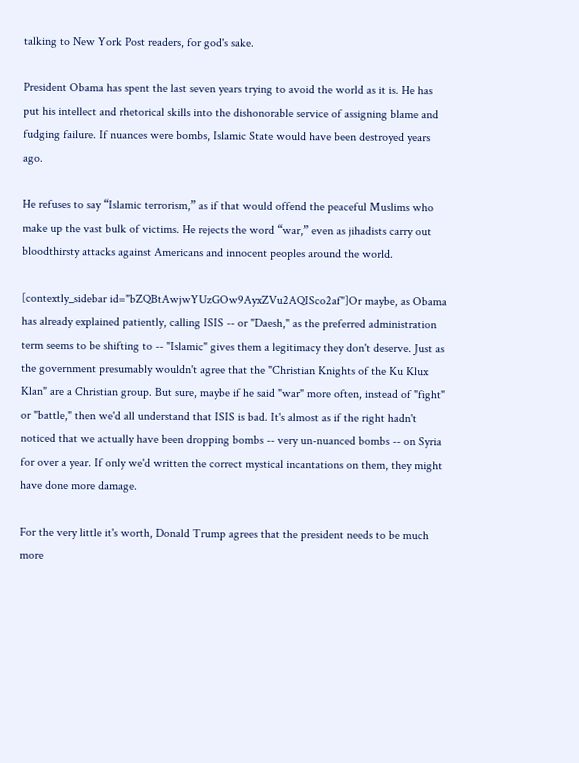talking to New York Post readers, for god's sake.

President Obama has spent the last seven years trying to avoid the world as it is. He has put his intellect and rhetorical skills into the dishonorable service of assigning blame and fudging failure. If nuances were bombs, Islamic State would have been destroyed years ago.

He refuses to say “Islamic terrorism,” as if that would offend the peaceful Muslims who make up the vast bulk of victims. He rejects the word “war,” even as jihadists carry out bloodthirsty attacks against Americans and innocent peoples around the world.

[contextly_sidebar id="bZQBtAwjwYUzGOw9AyxZVu2AQISco2af"]Or maybe, as Obama has already explained patiently, calling ISIS -- or "Daesh," as the preferred administration term seems to be shifting to -- "Islamic" gives them a legitimacy they don't deserve. Just as the government presumably wouldn't agree that the "Christian Knights of the Ku Klux Klan" are a Christian group. But sure, maybe if he said "war" more often, instead of "fight" or "battle," then we'd all understand that ISIS is bad. It's almost as if the right hadn't noticed that we actually have been dropping bombs -- very un-nuanced bombs -- on Syria for over a year. If only we'd written the correct mystical incantations on them, they might have done more damage.

For the very little it's worth, Donald Trump agrees that the president needs to be much more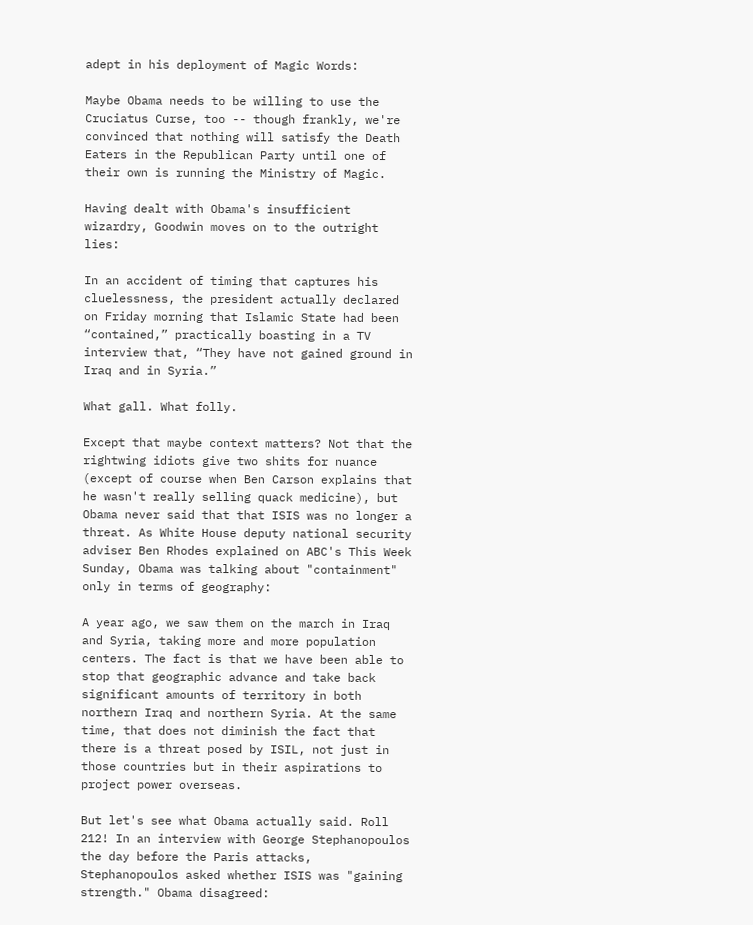adept in his deployment of Magic Words:

Maybe Obama needs to be willing to use the Cruciatus Curse, too -- though frankly, we're convinced that nothing will satisfy the Death Eaters in the Republican Party until one of their own is running the Ministry of Magic.

Having dealt with Obama's insufficient wizardry, Goodwin moves on to the outright lies:

In an accident of timing that captures his cluelessness, the president actually declared on Friday morning that Islamic State had been “contained,” practically boasting in a TV interview that, “They have not gained ground in Iraq and in Syria.”

What gall. What folly.

Except that maybe context matters? Not that the rightwing idiots give two shits for nuance (except of course when Ben Carson explains that he wasn't really selling quack medicine), but Obama never said that that ISIS was no longer a threat. As White House deputy national security adviser Ben Rhodes explained on ABC's This Week Sunday, Obama was talking about "containment" only in terms of geography:

A year ago, we saw them on the march in Iraq and Syria, taking more and more population centers. The fact is that we have been able to stop that geographic advance and take back significant amounts of territory in both northern Iraq and northern Syria. At the same time, that does not diminish the fact that there is a threat posed by ISIL, not just in those countries but in their aspirations to project power overseas.

But let's see what Obama actually said. Roll 212! In an interview with George Stephanopoulos the day before the Paris attacks, Stephanopoulos asked whether ISIS was "gaining strength." Obama disagreed: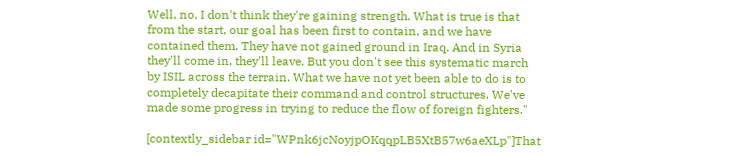Well, no, I don't think they're gaining strength. What is true is that from the start, our goal has been first to contain, and we have contained them. They have not gained ground in Iraq. And in Syria they'll come in, they'll leave. But you don't see this systematic march by ISIL across the terrain. What we have not yet been able to do is to completely decapitate their command and control structures. We've made some progress in trying to reduce the flow of foreign fighters."

[contextly_sidebar id="WPnk6jcNoyjpOKqqpLB5XtB57w6aeXLp"]That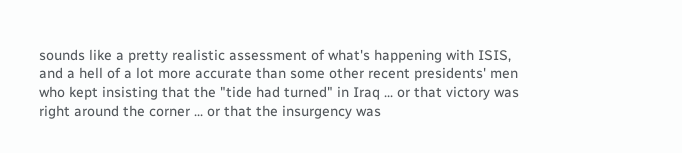sounds like a pretty realistic assessment of what's happening with ISIS, and a hell of a lot more accurate than some other recent presidents' men who kept insisting that the "tide had turned" in Iraq ... or that victory was right around the corner ... or that the insurgency was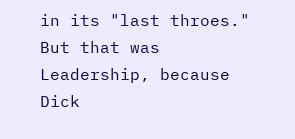in its "last throes." But that was Leadership, because Dick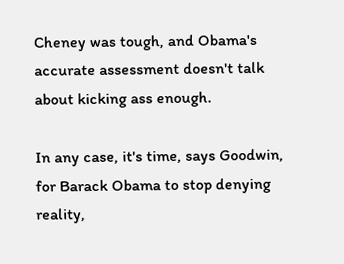Cheney was tough, and Obama's accurate assessment doesn't talk about kicking ass enough.

In any case, it's time, says Goodwin, for Barack Obama to stop denying reality,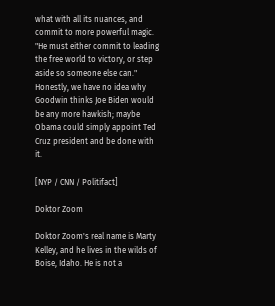what with all its nuances, and commit to more powerful magic. "He must either commit to leading the free world to victory, or step aside so someone else can." Honestly, we have no idea why Goodwin thinks Joe Biden would be any more hawkish; maybe Obama could simply appoint Ted Cruz president and be done with it.

[NYP / CNN / Politifact]

Doktor Zoom

Doktor Zoom's real name is Marty Kelley, and he lives in the wilds of Boise, Idaho. He is not a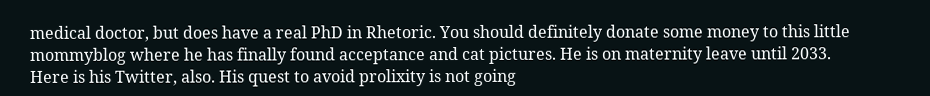medical doctor, but does have a real PhD in Rhetoric. You should definitely donate some money to this little mommyblog where he has finally found acceptance and cat pictures. He is on maternity leave until 2033. Here is his Twitter, also. His quest to avoid prolixity is not going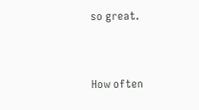so great.


How often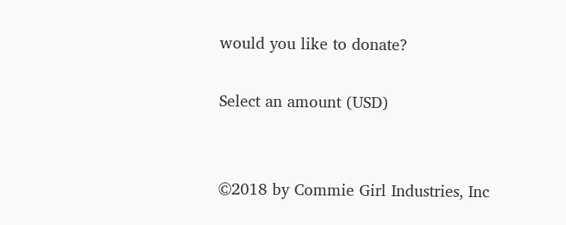would you like to donate?

Select an amount (USD)


©2018 by Commie Girl Industries, Inc